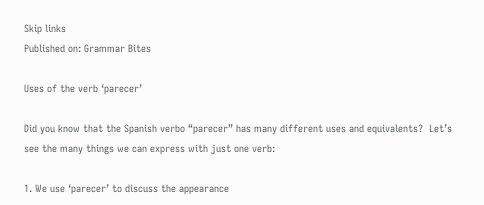Skip links
Published on: Grammar Bites

Uses of the verb ‘parecer’

Did you know that the Spanish verbo “parecer” has many different uses and equivalents?  Let’s see the many things we can express with just one verb:

1. We use ‘parecer’ to discuss the appearance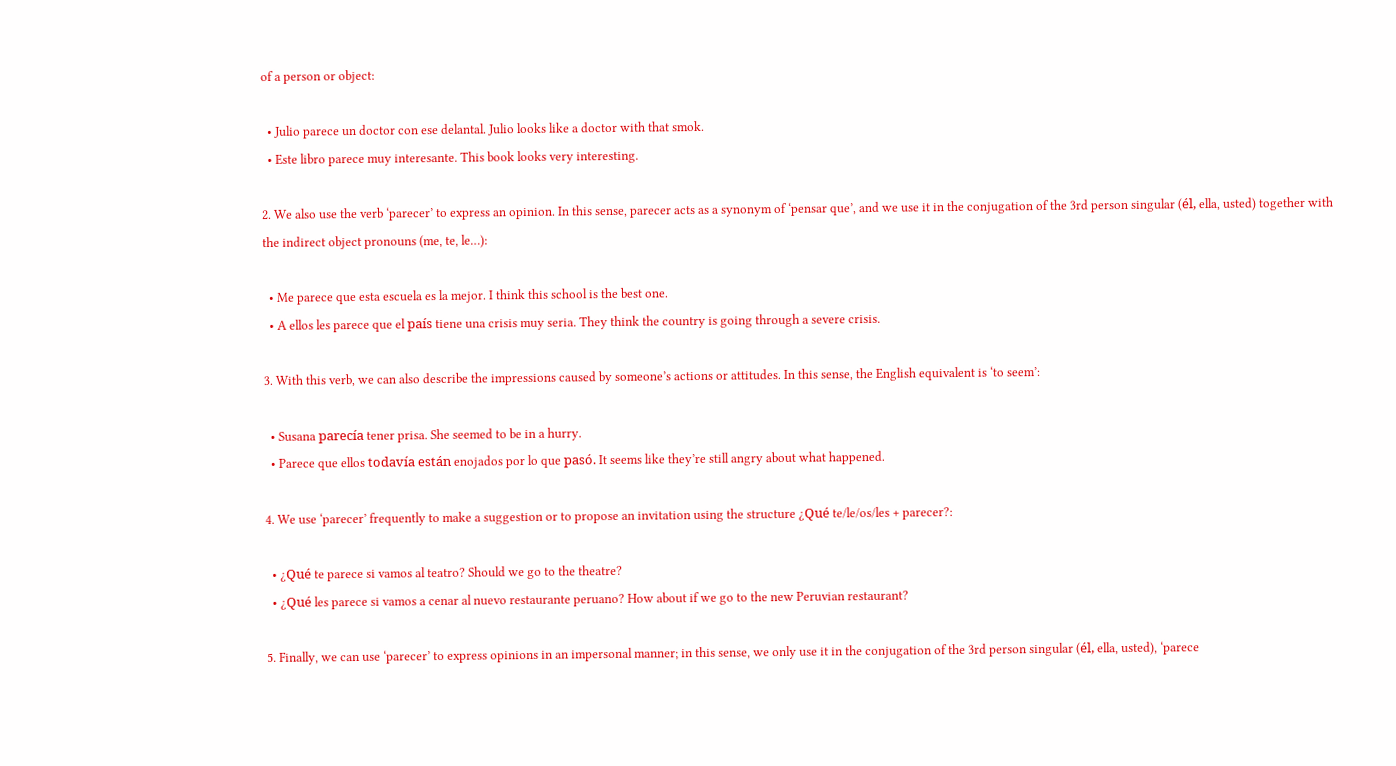of a person or object:

  • Julio parece un doctor con ese delantal. Julio looks like a doctor with that smok.
  • Este libro parece muy interesante. This book looks very interesting.

2. We also use the verb ‘parecer’ to express an opinion. In this sense, parecer acts as a synonym of ‘pensar que’, and we use it in the conjugation of the 3rd person singular (él, ella, usted) together with the indirect object pronouns (me, te, le…):

  • Me parece que esta escuela es la mejor. I think this school is the best one.
  • A ellos les parece que el país tiene una crisis muy seria. They think the country is going through a severe crisis.

3. With this verb, we can also describe the impressions caused by someone’s actions or attitudes. In this sense, the English equivalent is ‘to seem’:

  • Susana parecía tener prisa. She seemed to be in a hurry.
  • Parece que ellos todavía están enojados por lo que pasó. It seems like they’re still angry about what happened.

4. We use ‘parecer’ frequently to make a suggestion or to propose an invitation using the structure ¿Qué te/le/os/les + parecer?:

  • ¿Qué te parece si vamos al teatro? Should we go to the theatre?
  • ¿Qué les parece si vamos a cenar al nuevo restaurante peruano? How about if we go to the new Peruvian restaurant?

5. Finally, we can use ‘parecer’ to express opinions in an impersonal manner; in this sense, we only use it in the conjugation of the 3rd person singular (él, ella, usted), ‘parece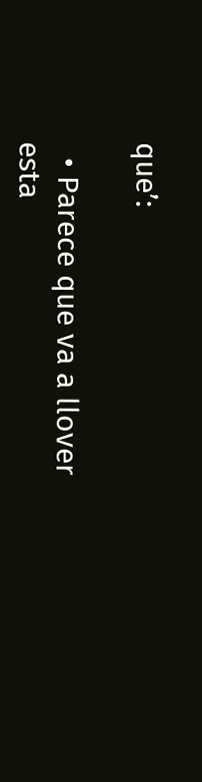que’:

  • Parece que va a llover esta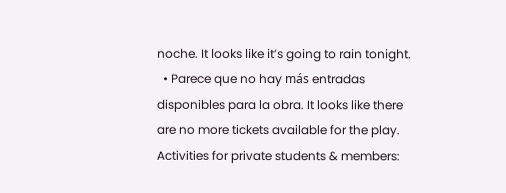noche. It looks like it’s going to rain tonight.
  • Parece que no hay más entradas disponibles para la obra. It looks like there are no more tickets available for the play.
Activities for private students & members: